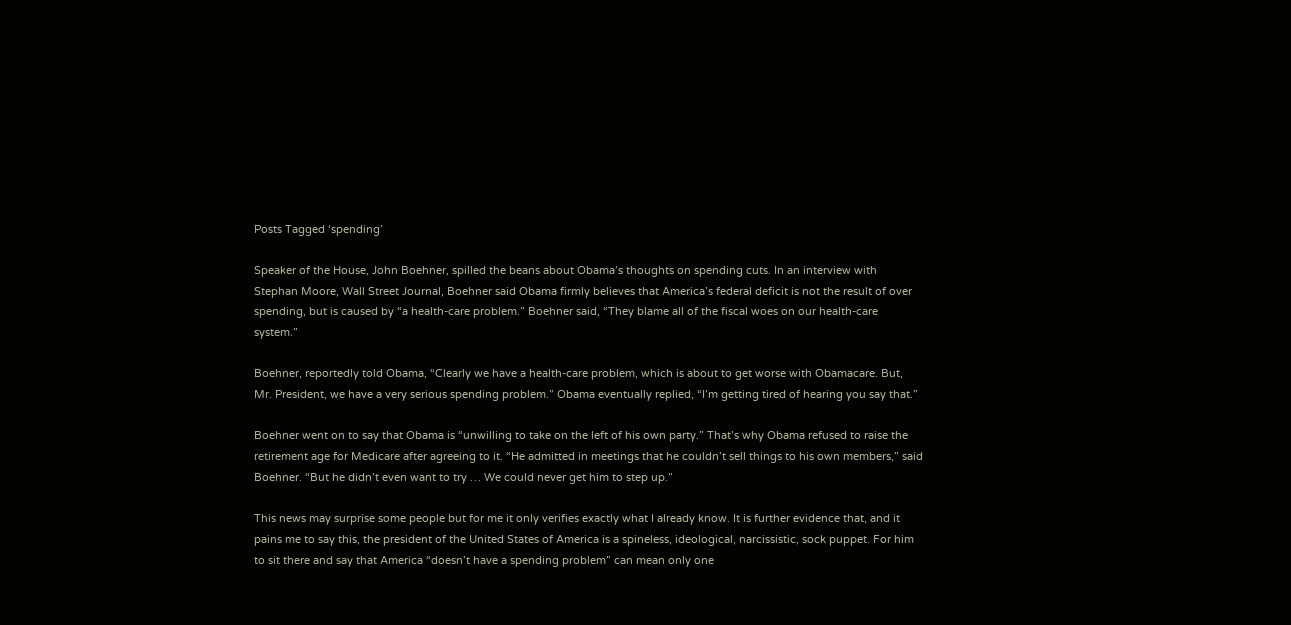Posts Tagged ‘spending’

Speaker of the House, John Boehner, spilled the beans about Obama’s thoughts on spending cuts. In an interview with Stephan Moore, Wall Street Journal, Boehner said Obama firmly believes that America’s federal deficit is not the result of over spending, but is caused by “a health-care problem.” Boehner said, “They blame all of the fiscal woes on our health-care system.”

Boehner, reportedly told Obama, “Clearly we have a health-care problem, which is about to get worse with Obamacare. But, Mr. President, we have a very serious spending problem.” Obama eventually replied, “I’m getting tired of hearing you say that.”

Boehner went on to say that Obama is “unwilling to take on the left of his own party.” That’s why Obama refused to raise the retirement age for Medicare after agreeing to it. “He admitted in meetings that he couldn’t sell things to his own members,” said Boehner. “But he didn’t even want to try … We could never get him to step up.”

This news may surprise some people but for me it only verifies exactly what I already know. It is further evidence that, and it pains me to say this, the president of the United States of America is a spineless, ideological, narcissistic, sock puppet. For him to sit there and say that America “doesn’t have a spending problem” can mean only one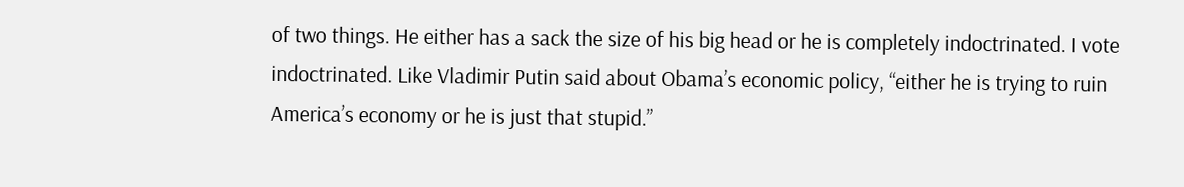of two things. He either has a sack the size of his big head or he is completely indoctrinated. I vote indoctrinated. Like Vladimir Putin said about Obama’s economic policy, “either he is trying to ruin America’s economy or he is just that stupid.”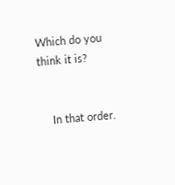Which do you think it is?


    In that order.